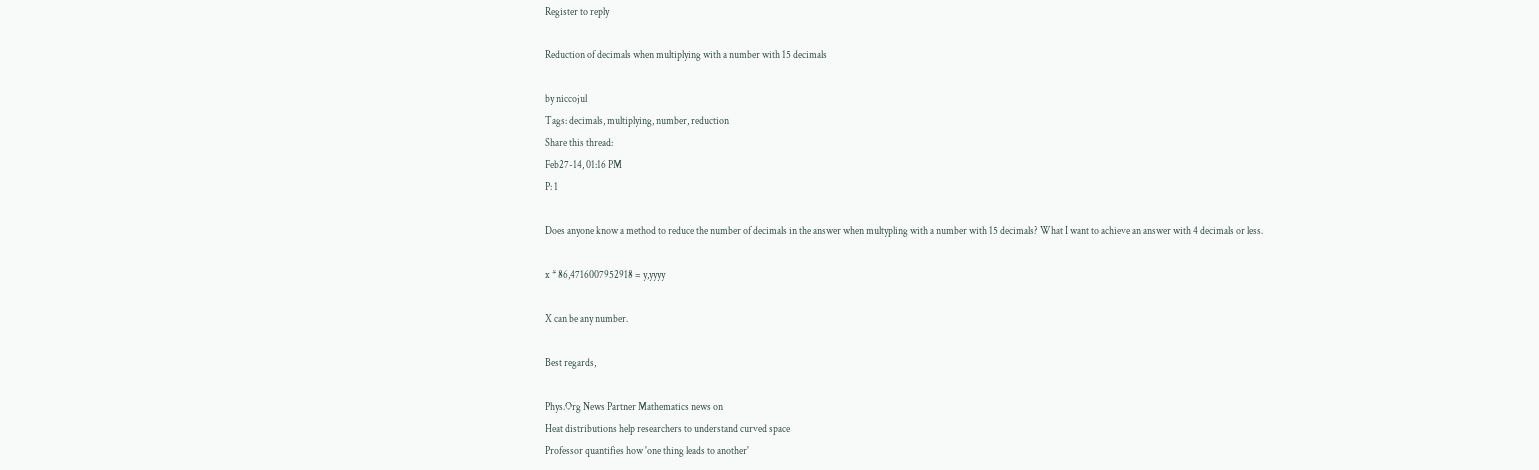Register to reply

Reduction of decimals when multiplying with a number with 15 decimals

by niccojul
Tags: decimals, multiplying, number, reduction
Share this thread:
Feb27-14, 01:16 PM
P: 1

Does anyone know a method to reduce the number of decimals in the answer when multypling with a number with 15 decimals? What I want to achieve an answer with 4 decimals or less.

x * 86,4716007952918 = y,yyyy

X can be any number.

Best regards,

Phys.Org News Partner Mathematics news on
Heat distributions help researchers to understand curved space
Professor quantifies how 'one thing leads to another'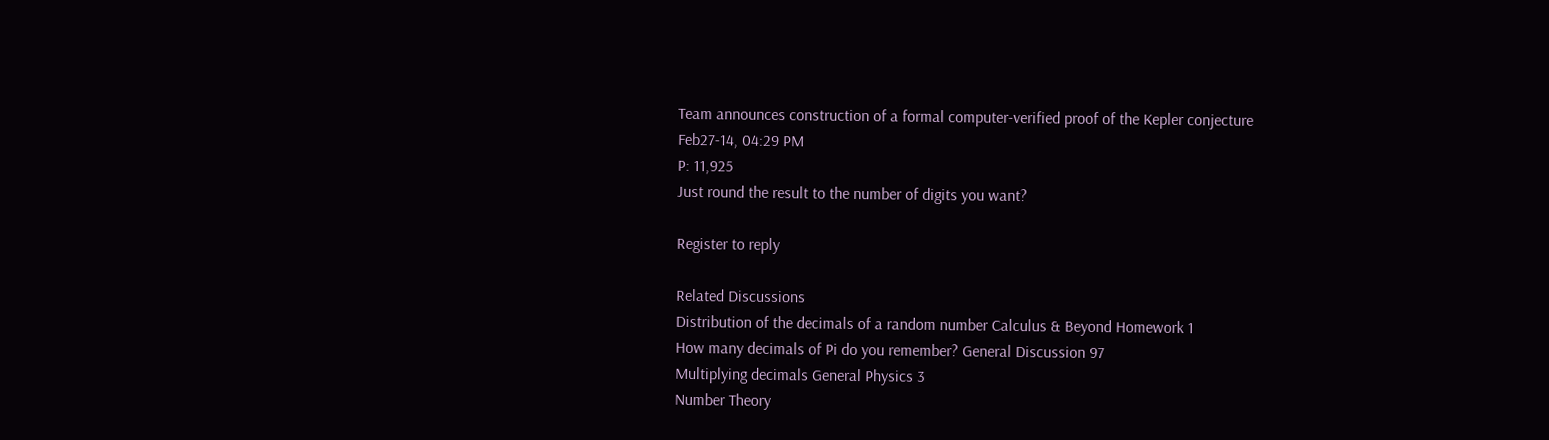Team announces construction of a formal computer-verified proof of the Kepler conjecture
Feb27-14, 04:29 PM
P: 11,925
Just round the result to the number of digits you want?

Register to reply

Related Discussions
Distribution of the decimals of a random number Calculus & Beyond Homework 1
How many decimals of Pi do you remember? General Discussion 97
Multiplying decimals General Physics 3
Number Theory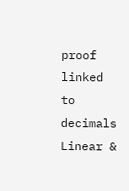proof linked to decimals Linear &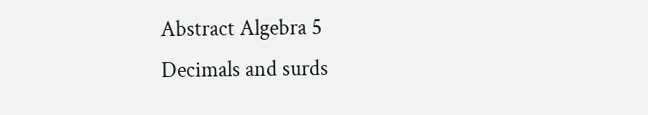Abstract Algebra 5
Decimals and surds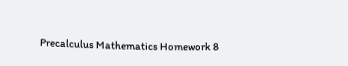Precalculus Mathematics Homework 8